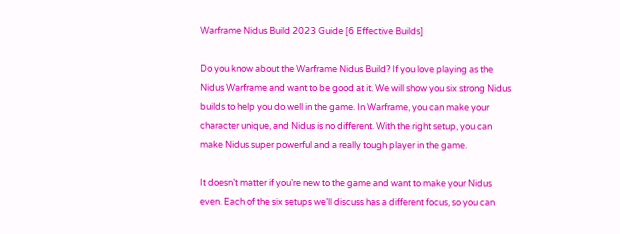Warframe Nidus Build 2023 Guide [6 Effective Builds]

Do you know about the Warframe Nidus Build? If you love playing as the Nidus Warframe and want to be good at it. We will show you six strong Nidus builds to help you do well in the game. In Warframe, you can make your character unique, and Nidus is no different. With the right setup, you can make Nidus super powerful and a really tough player in the game.

It doesn’t matter if you’re new to the game and want to make your Nidus even. Each of the six setups we’ll discuss has a different focus, so you can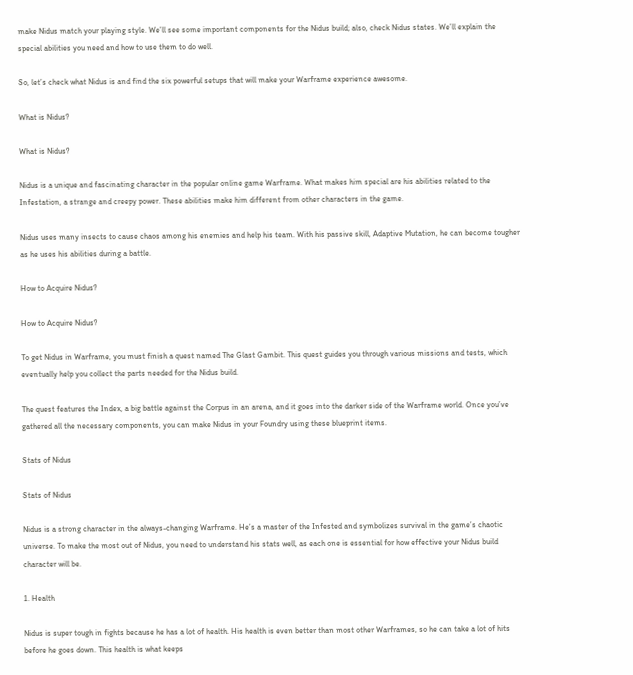make Nidus match your playing style. We’ll see some important components for the Nidus build; also, check Nidus states. We’ll explain the special abilities you need and how to use them to do well.

So, let’s check what Nidus is and find the six powerful setups that will make your Warframe experience awesome.

What is Nidus?

What is Nidus?

Nidus is a unique and fascinating character in the popular online game Warframe. What makes him special are his abilities related to the Infestation, a strange and creepy power. These abilities make him different from other characters in the game.

Nidus uses many insects to cause chaos among his enemies and help his team. With his passive skill, Adaptive Mutation, he can become tougher as he uses his abilities during a battle.

How to Acquire Nidus?

How to Acquire Nidus?

To get Nidus in Warframe, you must finish a quest named The Glast Gambit. This quest guides you through various missions and tests, which eventually help you collect the parts needed for the Nidus build.

The quest features the Index, a big battle against the Corpus in an arena, and it goes into the darker side of the Warframe world. Once you’ve gathered all the necessary components, you can make Nidus in your Foundry using these blueprint items.

Stats of Nidus

Stats of Nidus

Nidus is a strong character in the always-changing Warframe. He’s a master of the Infested and symbolizes survival in the game’s chaotic universe. To make the most out of Nidus, you need to understand his stats well, as each one is essential for how effective your Nidus build character will be.

1. Health

Nidus is super tough in fights because he has a lot of health. His health is even better than most other Warframes, so he can take a lot of hits before he goes down. This health is what keeps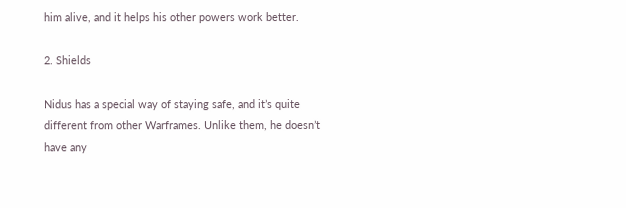him alive, and it helps his other powers work better.

2. Shields

Nidus has a special way of staying safe, and it’s quite different from other Warframes. Unlike them, he doesn’t have any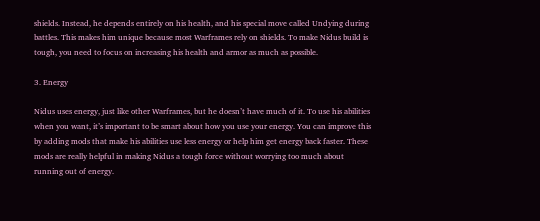shields. Instead, he depends entirely on his health, and his special move called Undying during battles. This makes him unique because most Warframes rely on shields. To make Nidus build is tough, you need to focus on increasing his health and armor as much as possible.

3. Energy

Nidus uses energy, just like other Warframes, but he doesn’t have much of it. To use his abilities when you want, it’s important to be smart about how you use your energy. You can improve this by adding mods that make his abilities use less energy or help him get energy back faster. These mods are really helpful in making Nidus a tough force without worrying too much about running out of energy.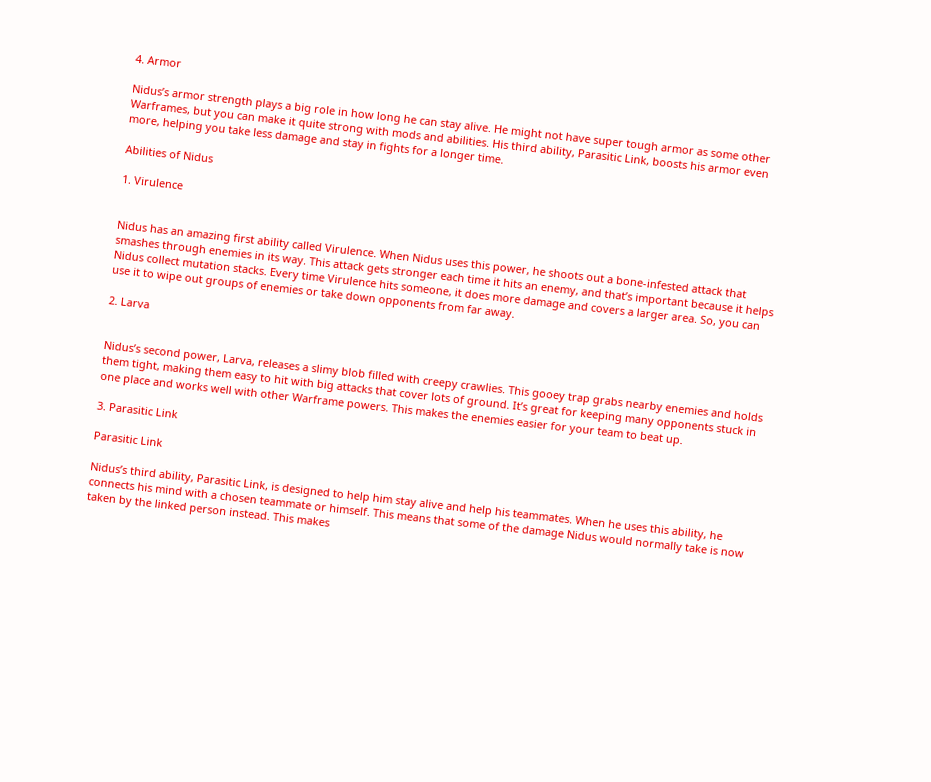4. Armor

Nidus’s armor strength plays a big role in how long he can stay alive. He might not have super tough armor as some other Warframes, but you can make it quite strong with mods and abilities. His third ability, Parasitic Link, boosts his armor even more, helping you take less damage and stay in fights for a longer time.

Abilities of Nidus

1. Virulence


Nidus has an amazing first ability called Virulence. When Nidus uses this power, he shoots out a bone-infested attack that smashes through enemies in its way. This attack gets stronger each time it hits an enemy, and that’s important because it helps Nidus collect mutation stacks. Every time Virulence hits someone, it does more damage and covers a larger area. So, you can use it to wipe out groups of enemies or take down opponents from far away.

2. Larva


Nidus’s second power, Larva, releases a slimy blob filled with creepy crawlies. This gooey trap grabs nearby enemies and holds them tight, making them easy to hit with big attacks that cover lots of ground. It’s great for keeping many opponents stuck in one place and works well with other Warframe powers. This makes the enemies easier for your team to beat up.

3. Parasitic Link

Parasitic Link

Nidus’s third ability, Parasitic Link, is designed to help him stay alive and help his teammates. When he uses this ability, he connects his mind with a chosen teammate or himself. This means that some of the damage Nidus would normally take is now taken by the linked person instead. This makes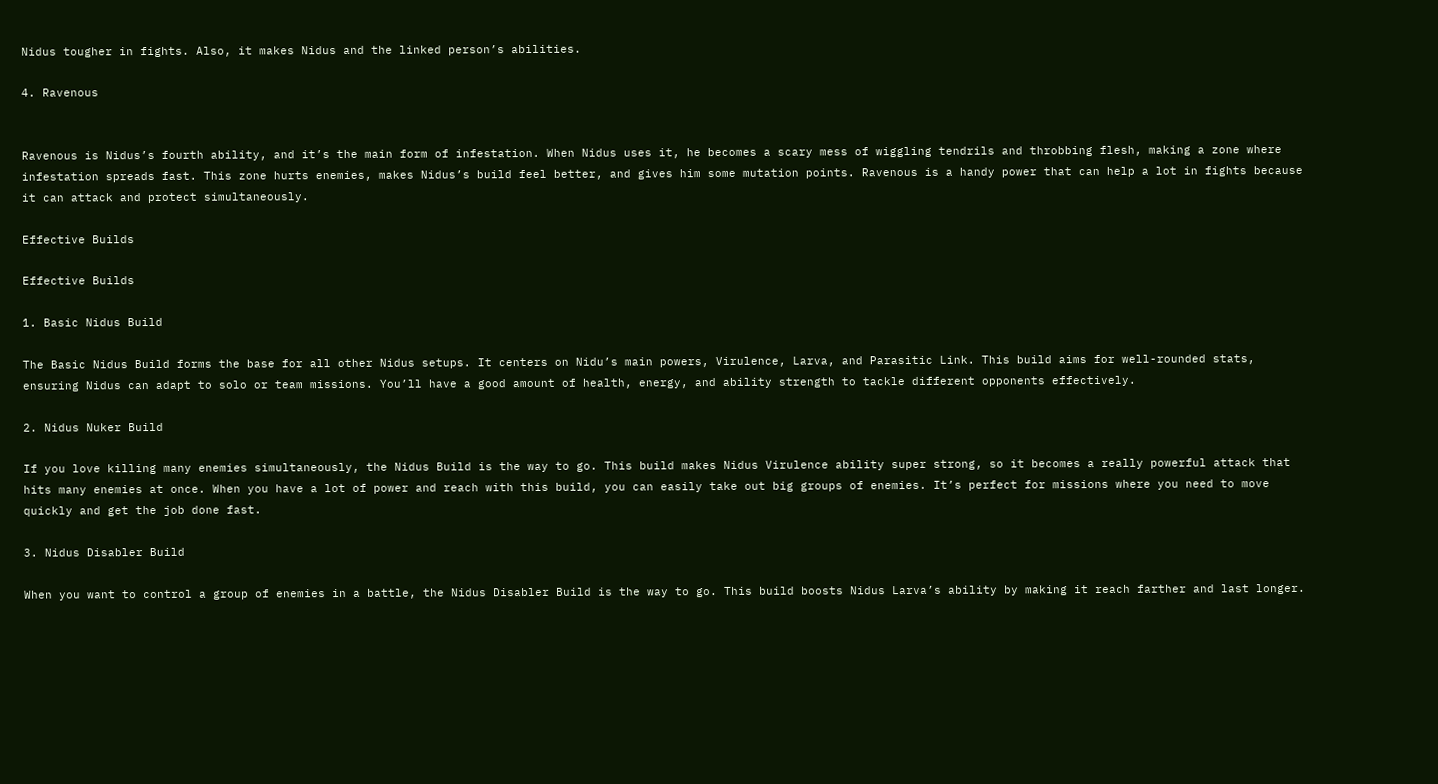Nidus tougher in fights. Also, it makes Nidus and the linked person’s abilities.

4. Ravenous


Ravenous is Nidus’s fourth ability, and it’s the main form of infestation. When Nidus uses it, he becomes a scary mess of wiggling tendrils and throbbing flesh, making a zone where infestation spreads fast. This zone hurts enemies, makes Nidus’s build feel better, and gives him some mutation points. Ravenous is a handy power that can help a lot in fights because it can attack and protect simultaneously.

Effective Builds

Effective Builds

1. Basic Nidus Build

The Basic Nidus Build forms the base for all other Nidus setups. It centers on Nidu’s main powers, Virulence, Larva, and Parasitic Link. This build aims for well-rounded stats, ensuring Nidus can adapt to solo or team missions. You’ll have a good amount of health, energy, and ability strength to tackle different opponents effectively.

2. Nidus Nuker Build

If you love killing many enemies simultaneously, the Nidus Build is the way to go. This build makes Nidus Virulence ability super strong, so it becomes a really powerful attack that hits many enemies at once. When you have a lot of power and reach with this build, you can easily take out big groups of enemies. It’s perfect for missions where you need to move quickly and get the job done fast.

3. Nidus Disabler Build

When you want to control a group of enemies in a battle, the Nidus Disabler Build is the way to go. This build boosts Nidus Larva’s ability by making it reach farther and last longer.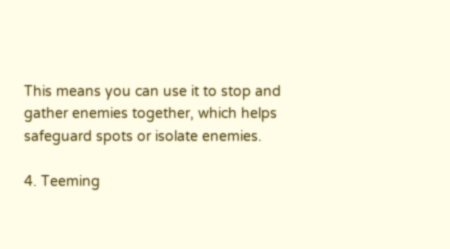This means you can use it to stop and gather enemies together, which helps safeguard spots or isolate enemies.

4. Teeming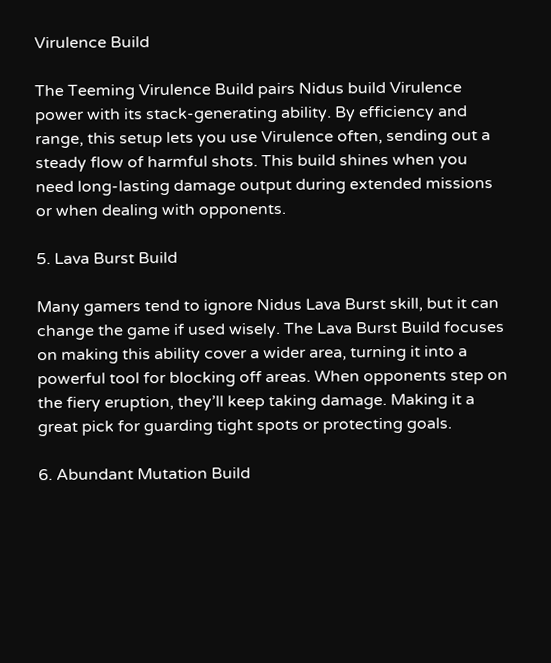Virulence Build

The Teeming Virulence Build pairs Nidus build Virulence power with its stack-generating ability. By efficiency and range, this setup lets you use Virulence often, sending out a steady flow of harmful shots. This build shines when you need long-lasting damage output during extended missions or when dealing with opponents.

5. Lava Burst Build

Many gamers tend to ignore Nidus Lava Burst skill, but it can change the game if used wisely. The Lava Burst Build focuses on making this ability cover a wider area, turning it into a powerful tool for blocking off areas. When opponents step on the fiery eruption, they’ll keep taking damage. Making it a great pick for guarding tight spots or protecting goals.

6. Abundant Mutation Build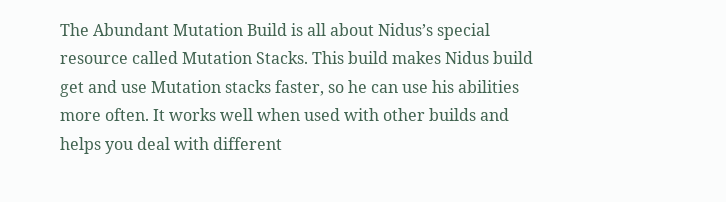The Abundant Mutation Build is all about Nidus’s special resource called Mutation Stacks. This build makes Nidus build get and use Mutation stacks faster, so he can use his abilities more often. It works well when used with other builds and helps you deal with different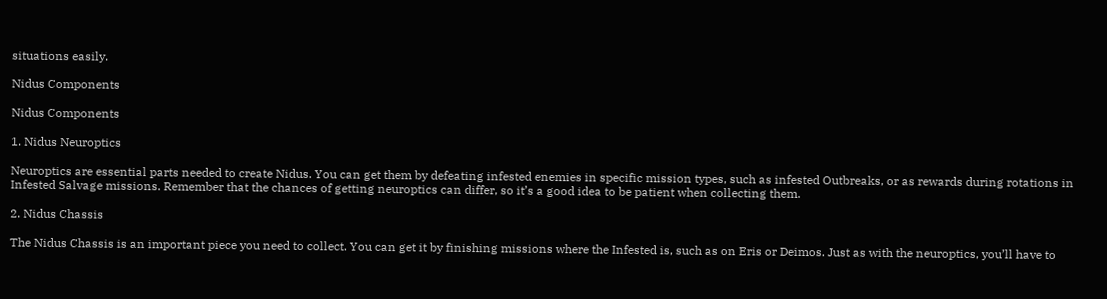situations easily.

Nidus Components

Nidus Components

1. Nidus Neuroptics

Neuroptics are essential parts needed to create Nidus. You can get them by defeating infested enemies in specific mission types, such as infested Outbreaks, or as rewards during rotations in Infested Salvage missions. Remember that the chances of getting neuroptics can differ, so it’s a good idea to be patient when collecting them.

2. Nidus Chassis

The Nidus Chassis is an important piece you need to collect. You can get it by finishing missions where the Infested is, such as on Eris or Deimos. Just as with the neuroptics, you’ll have to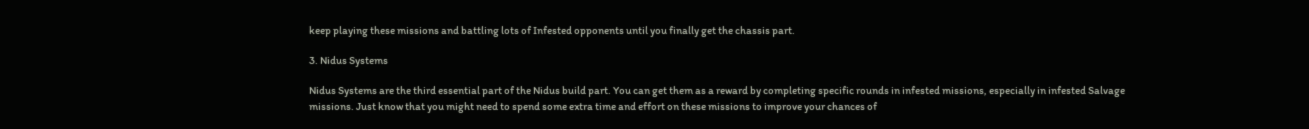keep playing these missions and battling lots of Infested opponents until you finally get the chassis part.

3. Nidus Systems

Nidus Systems are the third essential part of the Nidus build part. You can get them as a reward by completing specific rounds in infested missions, especially in infested Salvage missions. Just know that you might need to spend some extra time and effort on these missions to improve your chances of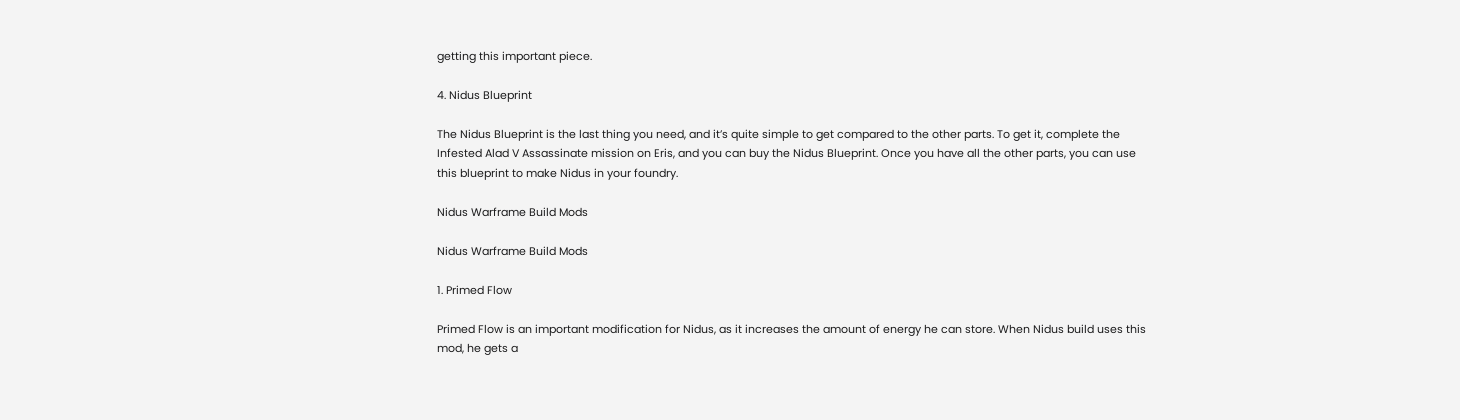getting this important piece.

4. Nidus Blueprint

The Nidus Blueprint is the last thing you need, and it’s quite simple to get compared to the other parts. To get it, complete the Infested Alad V Assassinate mission on Eris, and you can buy the Nidus Blueprint. Once you have all the other parts, you can use this blueprint to make Nidus in your foundry.

Nidus Warframe Build Mods

Nidus Warframe Build Mods

1. Primed Flow

Primed Flow is an important modification for Nidus, as it increases the amount of energy he can store. When Nidus build uses this mod, he gets a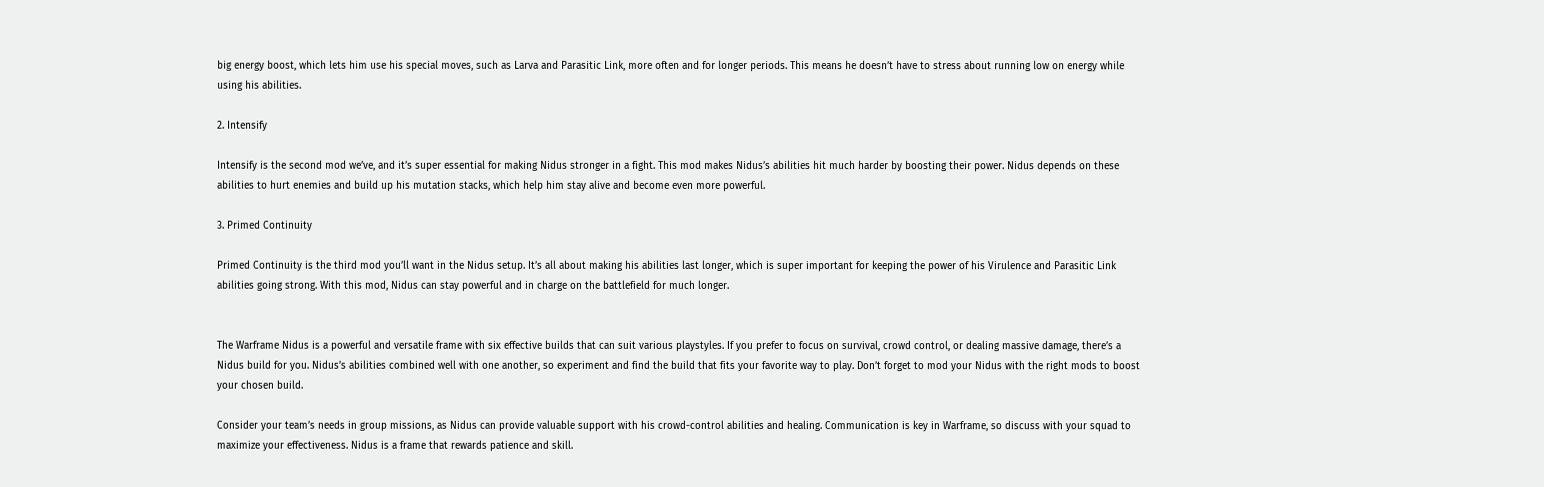big energy boost, which lets him use his special moves, such as Larva and Parasitic Link, more often and for longer periods. This means he doesn’t have to stress about running low on energy while using his abilities.

2. Intensify

Intensify is the second mod we’ve, and it’s super essential for making Nidus stronger in a fight. This mod makes Nidus’s abilities hit much harder by boosting their power. Nidus depends on these abilities to hurt enemies and build up his mutation stacks, which help him stay alive and become even more powerful.

3. Primed Continuity

Primed Continuity is the third mod you’ll want in the Nidus setup. It’s all about making his abilities last longer, which is super important for keeping the power of his Virulence and Parasitic Link abilities going strong. With this mod, Nidus can stay powerful and in charge on the battlefield for much longer.


The Warframe Nidus is a powerful and versatile frame with six effective builds that can suit various playstyles. If you prefer to focus on survival, crowd control, or dealing massive damage, there’s a Nidus build for you. Nidus’s abilities combined well with one another, so experiment and find the build that fits your favorite way to play. Don’t forget to mod your Nidus with the right mods to boost your chosen build.

Consider your team’s needs in group missions, as Nidus can provide valuable support with his crowd-control abilities and healing. Communication is key in Warframe, so discuss with your squad to maximize your effectiveness. Nidus is a frame that rewards patience and skill.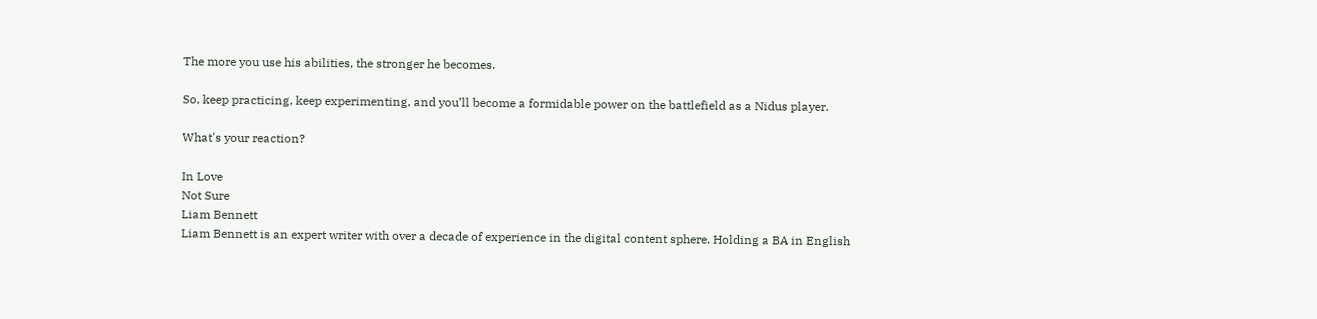The more you use his abilities, the stronger he becomes.

So, keep practicing, keep experimenting, and you’ll become a formidable power on the battlefield as a Nidus player.

What's your reaction?

In Love
Not Sure
Liam Bennett
Liam Bennett is an expert writer with over a decade of experience in the digital content sphere. Holding a BA in English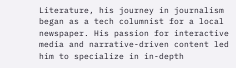Literature, his journey in journalism began as a tech columnist for a local newspaper. His passion for interactive media and narrative-driven content led him to specialize in in-depth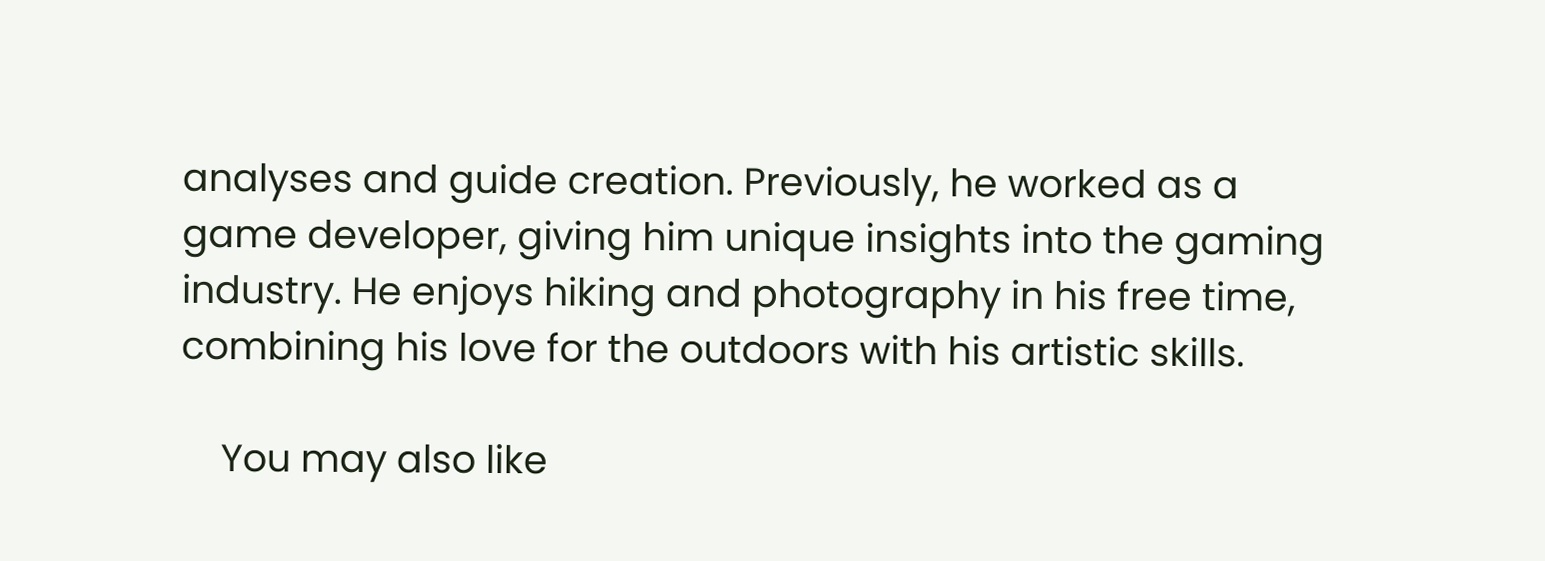analyses and guide creation. Previously, he worked as a game developer, giving him unique insights into the gaming industry. He enjoys hiking and photography in his free time, combining his love for the outdoors with his artistic skills.

    You may also like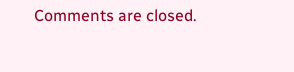Comments are closed.